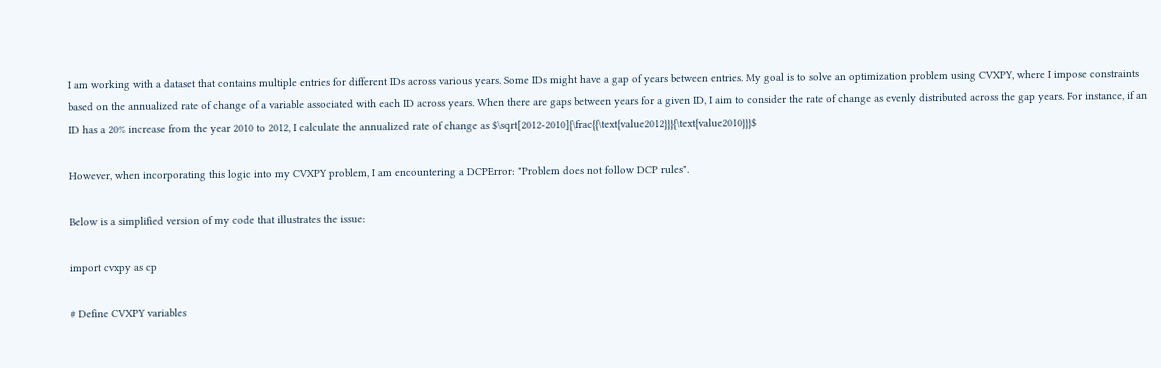I am working with a dataset that contains multiple entries for different IDs across various years. Some IDs might have a gap of years between entries. My goal is to solve an optimization problem using CVXPY, where I impose constraints based on the annualized rate of change of a variable associated with each ID across years. When there are gaps between years for a given ID, I aim to consider the rate of change as evenly distributed across the gap years. For instance, if an ID has a 20% increase from the year 2010 to 2012, I calculate the annualized rate of change as $\sqrt[2012-2010]{\frac{{\text{value2012}}}{\text{value2010}}}$

However, when incorporating this logic into my CVXPY problem, I am encountering a DCPError: "Problem does not follow DCP rules".

Below is a simplified version of my code that illustrates the issue:

import cvxpy as cp

# Define CVXPY variables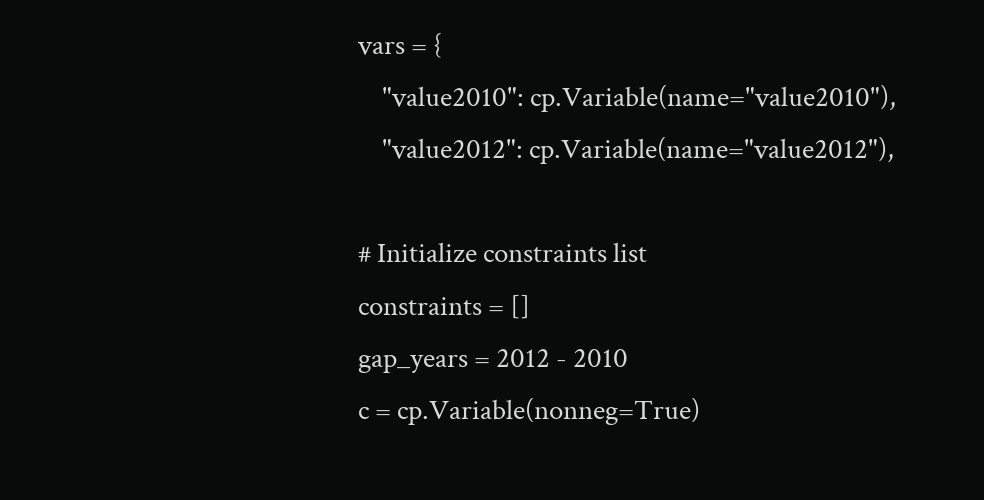vars = {
    "value2010": cp.Variable(name="value2010"),
    "value2012": cp.Variable(name="value2012"),

# Initialize constraints list
constraints = []
gap_years = 2012 - 2010
c = cp.Variable(nonneg=True)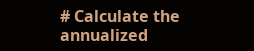# Calculate the annualized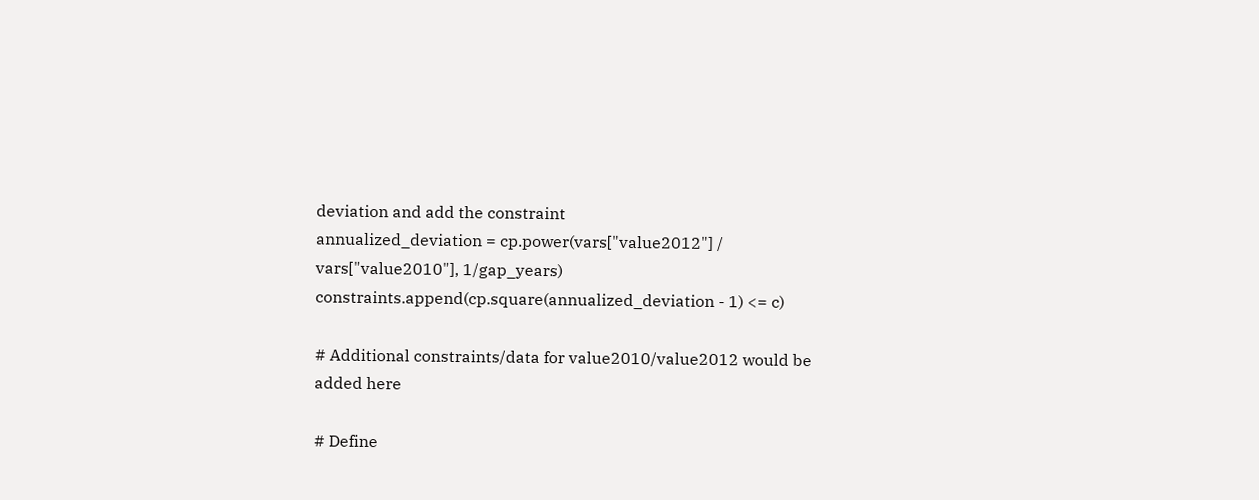deviation and add the constraint
annualized_deviation = cp.power(vars["value2012"] / vars["value2010"], 1/gap_years)
constraints.append(cp.square(annualized_deviation - 1) <= c)

# Additional constraints/data for value2010/value2012 would be added here

# Define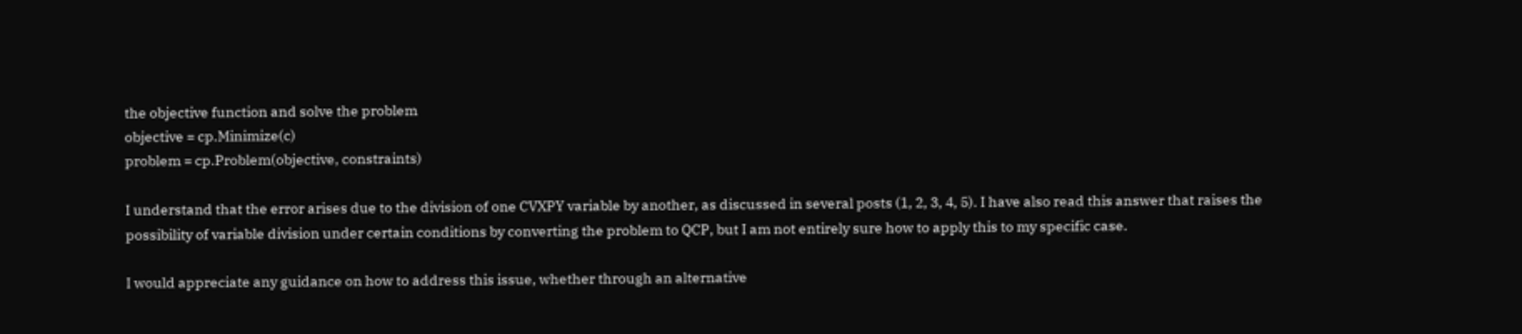the objective function and solve the problem
objective = cp.Minimize(c)
problem = cp.Problem(objective, constraints)

I understand that the error arises due to the division of one CVXPY variable by another, as discussed in several posts (1, 2, 3, 4, 5). I have also read this answer that raises the possibility of variable division under certain conditions by converting the problem to QCP, but I am not entirely sure how to apply this to my specific case.

I would appreciate any guidance on how to address this issue, whether through an alternative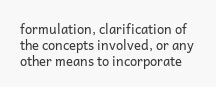formulation, clarification of the concepts involved, or any other means to incorporate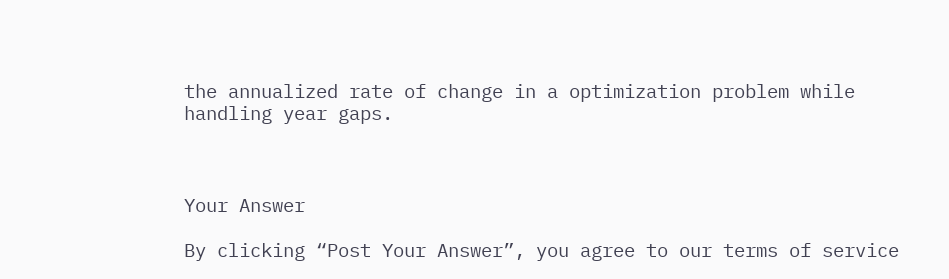the annualized rate of change in a optimization problem while handling year gaps.



Your Answer

By clicking “Post Your Answer”, you agree to our terms of service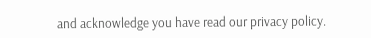and acknowledge you have read our privacy policy.